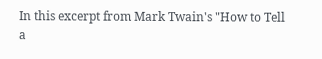In this excerpt from Mark Twain's "How to Tell a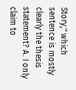Story," which sentence is mostly clearly the thesis statement? A. I only claim to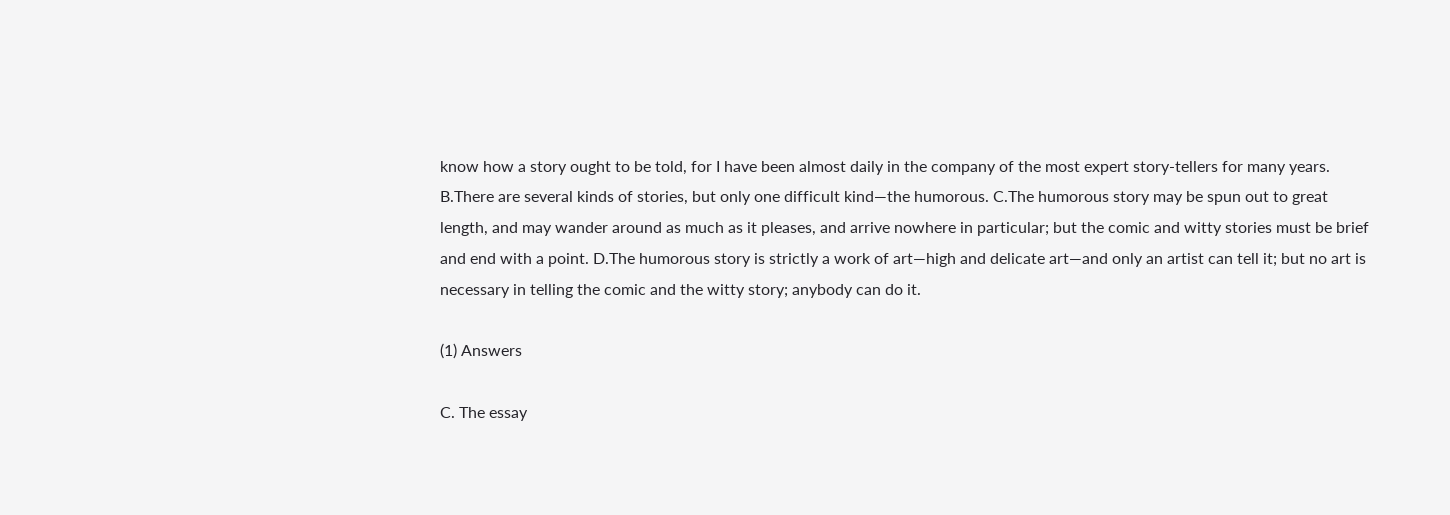know how a story ought to be told, for I have been almost daily in the company of the most expert story-tellers for many years. B.There are several kinds of stories, but only one difficult kind—the humorous. C.The humorous story may be spun out to great length, and may wander around as much as it pleases, and arrive nowhere in particular; but the comic and witty stories must be brief and end with a point. D.The humorous story is strictly a work of art—high and delicate art—and only an artist can tell it; but no art is necessary in telling the comic and the witty story; anybody can do it.

(1) Answers

C. The essay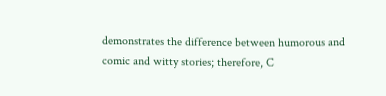demonstrates the difference between humorous and comic and witty stories; therefore, C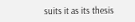suits it as its thesis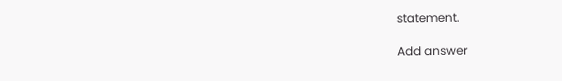statement.

Add answer